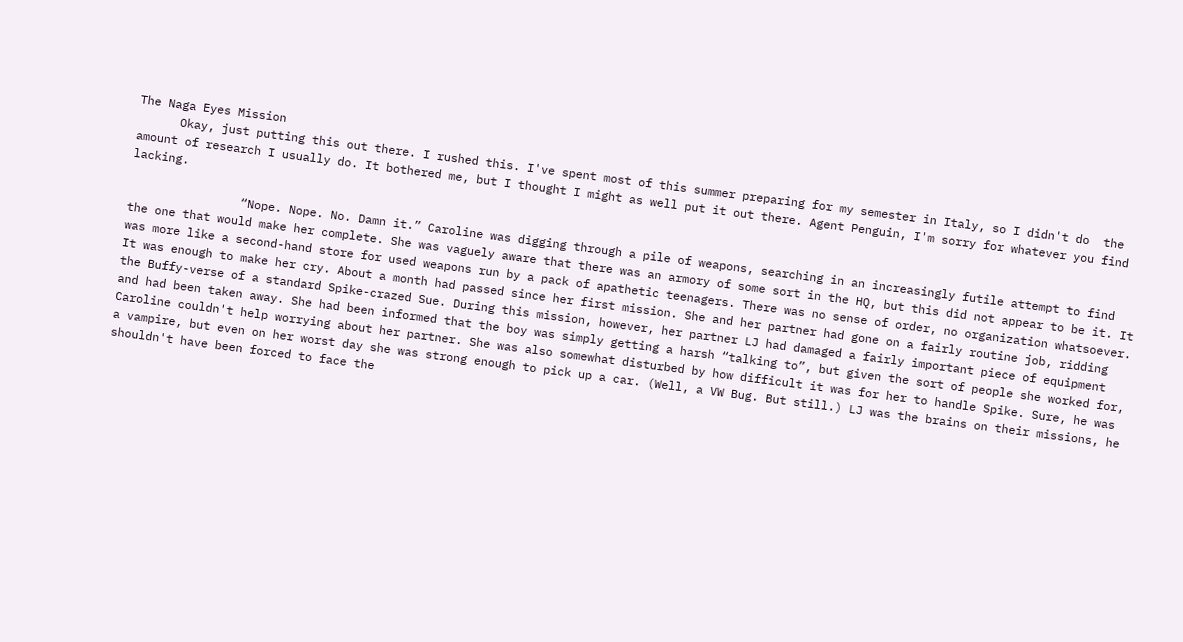The Naga Eyes Mission
      Okay, just putting this out there. I rushed this. I've spent most of this summer preparing for my semester in Italy, so I didn't do  the amount of research I usually do. It bothered me, but I thought I might as well put it out there. Agent Penguin, I'm sorry for whatever you find lacking.

                “Nope. Nope. No. Damn it.” Caroline was digging through a pile of weapons, searching in an increasingly futile attempt to find the one that would make her complete. She was vaguely aware that there was an armory of some sort in the HQ, but this did not appear to be it. It was more like a second-hand store for used weapons run by a pack of apathetic teenagers. There was no sense of order, no organization whatsoever. It was enough to make her cry. About a month had passed since her first mission. She and her partner had gone on a fairly routine job, ridding the Buffy-verse of a standard Spike-crazed Sue. During this mission, however, her partner LJ had damaged a fairly important piece of equipment and had been taken away. She had been informed that the boy was simply getting a harsh “talking to”, but given the sort of people she worked for, Caroline couldn't help worrying about her partner. She was also somewhat disturbed by how difficult it was for her to handle Spike. Sure, he was a vampire, but even on her worst day she was strong enough to pick up a car. (Well, a VW Bug. But still.) LJ was the brains on their missions, he shouldn't have been forced to face the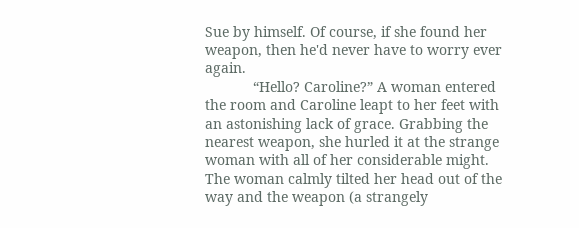Sue by himself. Of course, if she found her weapon, then he'd never have to worry ever again.
            “Hello? Caroline?” A woman entered the room and Caroline leapt to her feet with an astonishing lack of grace. Grabbing the nearest weapon, she hurled it at the strange woman with all of her considerable might. The woman calmly tilted her head out of the way and the weapon (a strangely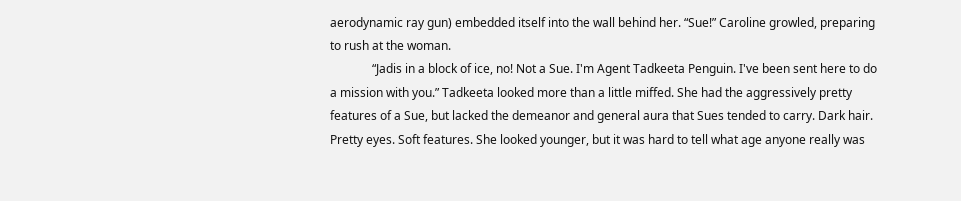aerodynamic ray gun) embedded itself into the wall behind her. “Sue!” Caroline growled, preparing to rush at the woman.
              “Jadis in a block of ice, no! Not a Sue. I'm Agent Tadkeeta Penguin. I've been sent here to do a mission with you.” Tadkeeta looked more than a little miffed. She had the aggressively pretty features of a Sue, but lacked the demeanor and general aura that Sues tended to carry. Dark hair. Pretty eyes. Soft features. She looked younger, but it was hard to tell what age anyone really was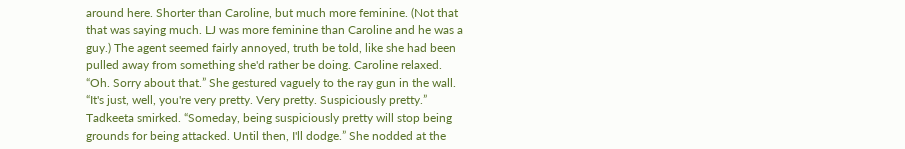around here. Shorter than Caroline, but much more feminine. (Not that that was saying much. LJ was more feminine than Caroline and he was a guy.) The agent seemed fairly annoyed, truth be told, like she had been pulled away from something she'd rather be doing. Caroline relaxed. “Oh. Sorry about that.” She gestured vaguely to the ray gun in the wall. “It's just, well, you're very pretty. Very pretty. Suspiciously pretty.”
Tadkeeta smirked. “Someday, being suspiciously pretty will stop being grounds for being attacked. Until then, I'll dodge.” She nodded at the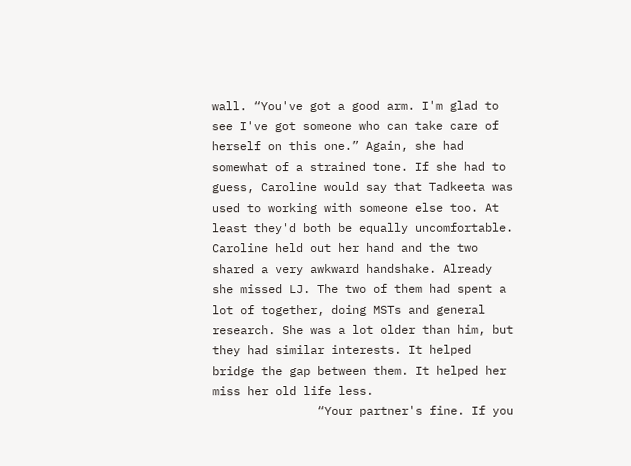wall. “You've got a good arm. I'm glad to see I've got someone who can take care of herself on this one.” Again, she had somewhat of a strained tone. If she had to guess, Caroline would say that Tadkeeta was used to working with someone else too. At least they'd both be equally uncomfortable. Caroline held out her hand and the two shared a very awkward handshake. Already she missed LJ. The two of them had spent a lot of together, doing MSTs and general research. She was a lot older than him, but they had similar interests. It helped bridge the gap between them. It helped her miss her old life less.
               “Your partner's fine. If you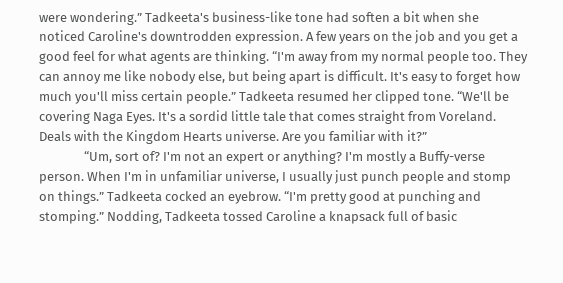were wondering.” Tadkeeta's business-like tone had soften a bit when she noticed Caroline's downtrodden expression. A few years on the job and you get a good feel for what agents are thinking. “I'm away from my normal people too. They can annoy me like nobody else, but being apart is difficult. It's easy to forget how much you'll miss certain people.” Tadkeeta resumed her clipped tone. “We'll be covering Naga Eyes. It's a sordid little tale that comes straight from Voreland. Deals with the Kingdom Hearts universe. Are you familiar with it?”
               “Um, sort of? I'm not an expert or anything? I'm mostly a Buffy-verse person. When I'm in unfamiliar universe, I usually just punch people and stomp on things.” Tadkeeta cocked an eyebrow. “I'm pretty good at punching and stomping.” Nodding, Tadkeeta tossed Caroline a knapsack full of basic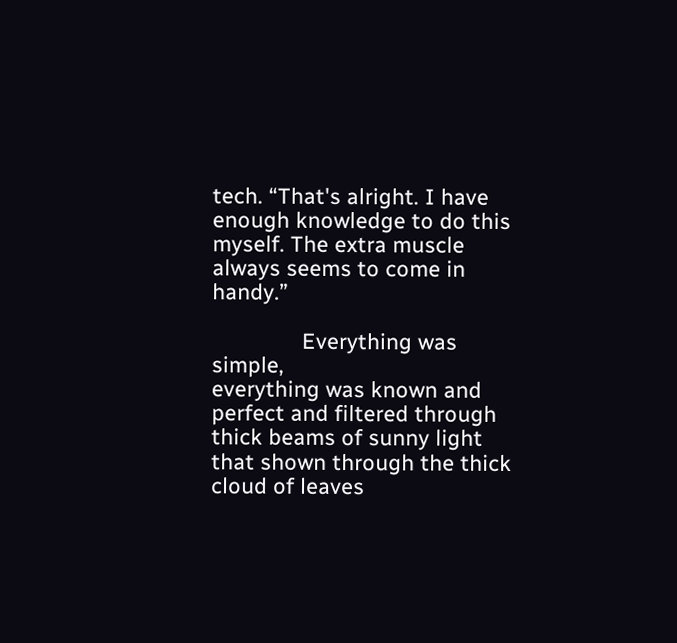tech. “That's alright. I have enough knowledge to do this myself. The extra muscle always seems to come in handy.”

               Everything was simple,
everything was known and perfect and filtered through thick beams of sunny light that shown through the thick cloud of leaves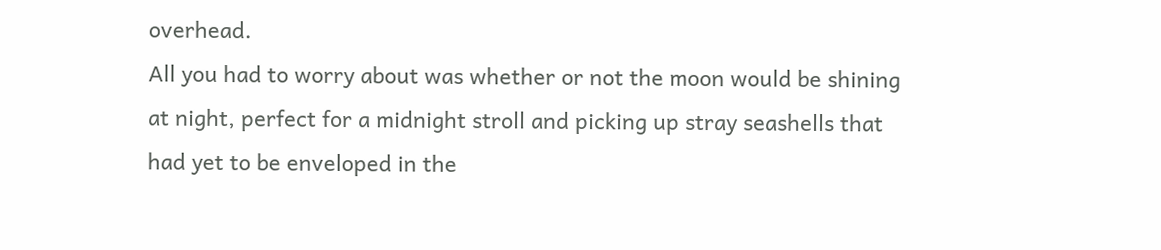overhead.
All you had to worry about was whether or not the moon would be shining at night, perfect for a midnight stroll and picking up stray seashells that had yet to be enveloped in the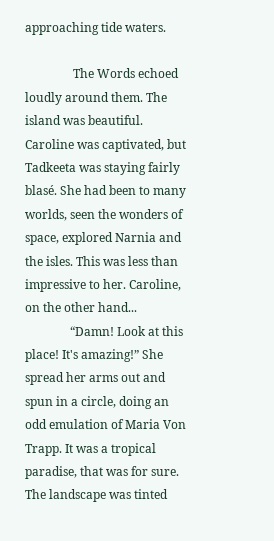approaching tide waters.

                The Words echoed loudly around them. The island was beautiful. Caroline was captivated, but Tadkeeta was staying fairly blasé. She had been to many worlds, seen the wonders of space, explored Narnia and the isles. This was less than impressive to her. Caroline, on the other hand...
               “Damn! Look at this place! It's amazing!” She spread her arms out and spun in a circle, doing an odd emulation of Maria Von Trapp. It was a tropical paradise, that was for sure. The landscape was tinted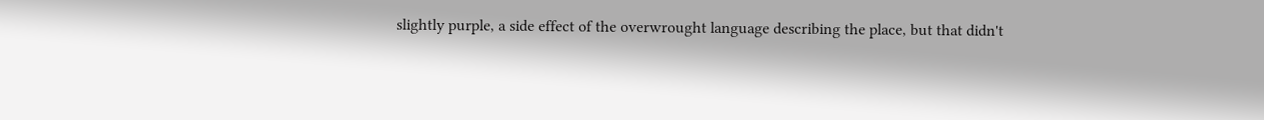slightly purple, a side effect of the overwrought language describing the place, but that didn't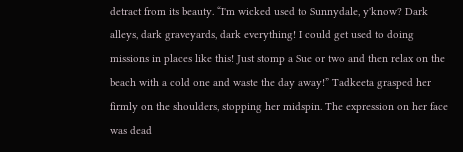detract from its beauty. “I'm wicked used to Sunnydale, y'know? Dark alleys, dark graveyards, dark everything! I could get used to doing missions in places like this! Just stomp a Sue or two and then relax on the beach with a cold one and waste the day away!” Tadkeeta grasped her firmly on the shoulders, stopping her midspin. The expression on her face was dead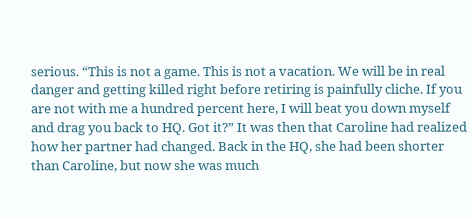serious. “This is not a game. This is not a vacation. We will be in real danger and getting killed right before retiring is painfully cliche. If you are not with me a hundred percent here, I will beat you down myself and drag you back to HQ. Got it?” It was then that Caroline had realized how her partner had changed. Back in the HQ, she had been shorter than Caroline, but now she was much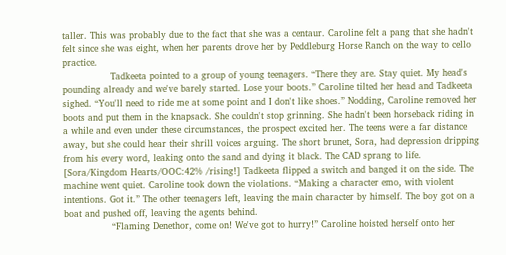taller. This was probably due to the fact that she was a centaur. Caroline felt a pang that she hadn't felt since she was eight, when her parents drove her by Peddleburg Horse Ranch on the way to cello practice.
                Tadkeeta pointed to a group of young teenagers. “There they are. Stay quiet. My head's pounding already and we've barely started. Lose your boots.” Caroline tilted her head and Tadkeeta sighed. “You'll need to ride me at some point and I don't like shoes.” Nodding, Caroline removed her boots and put them in the knapsack. She couldn't stop grinning. She hadn't been horseback riding in a while and even under these circumstances, the prospect excited her. The teens were a far distance away, but she could hear their shrill voices arguing. The short brunet, Sora, had depression dripping from his every word, leaking onto the sand and dying it black. The CAD sprang to life. [Sora/Kingdom Hearts/OOC:42% /rising!] Tadkeeta flipped a switch and banged it on the side. The machine went quiet. Caroline took down the violations. “Making a character emo, with violent intentions. Got it.” The other teenagers left, leaving the main character by himself. The boy got on a boat and pushed off, leaving the agents behind.
                “Flaming Denethor, come on! We've got to hurry!” Caroline hoisted herself onto her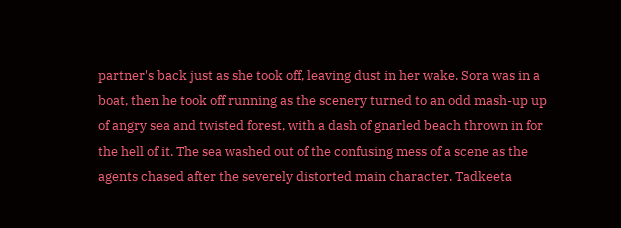partner's back just as she took off, leaving dust in her wake. Sora was in a boat, then he took off running as the scenery turned to an odd mash-up up of angry sea and twisted forest, with a dash of gnarled beach thrown in for the hell of it. The sea washed out of the confusing mess of a scene as the agents chased after the severely distorted main character. Tadkeeta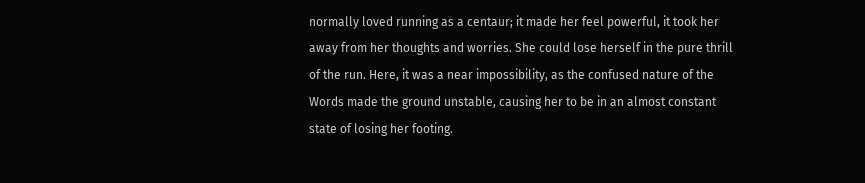normally loved running as a centaur; it made her feel powerful, it took her away from her thoughts and worries. She could lose herself in the pure thrill of the run. Here, it was a near impossibility, as the confused nature of the Words made the ground unstable, causing her to be in an almost constant state of losing her footing.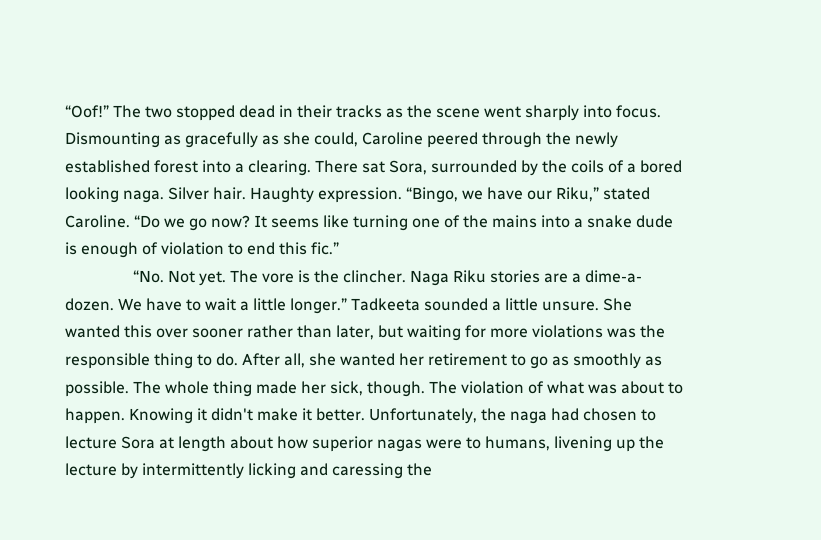“Oof!” The two stopped dead in their tracks as the scene went sharply into focus. Dismounting as gracefully as she could, Caroline peered through the newly established forest into a clearing. There sat Sora, surrounded by the coils of a bored looking naga. Silver hair. Haughty expression. “Bingo, we have our Riku,” stated Caroline. “Do we go now? It seems like turning one of the mains into a snake dude is enough of violation to end this fic.”
                 “No. Not yet. The vore is the clincher. Naga Riku stories are a dime-a-dozen. We have to wait a little longer.” Tadkeeta sounded a little unsure. She wanted this over sooner rather than later, but waiting for more violations was the responsible thing to do. After all, she wanted her retirement to go as smoothly as possible. The whole thing made her sick, though. The violation of what was about to happen. Knowing it didn't make it better. Unfortunately, the naga had chosen to lecture Sora at length about how superior nagas were to humans, livening up the lecture by intermittently licking and caressing the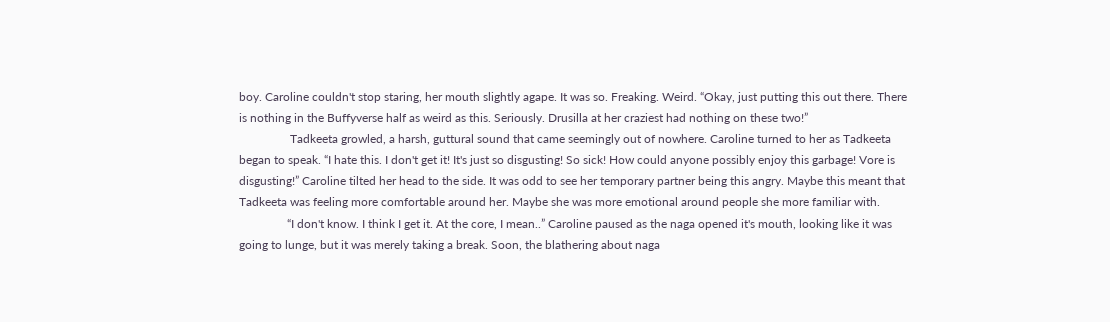boy. Caroline couldn't stop staring, her mouth slightly agape. It was so. Freaking. Weird. “Okay, just putting this out there. There is nothing in the Buffyverse half as weird as this. Seriously. Drusilla at her craziest had nothing on these two!”
                 Tadkeeta growled, a harsh, guttural sound that came seemingly out of nowhere. Caroline turned to her as Tadkeeta began to speak. “I hate this. I don't get it! It's just so disgusting! So sick! How could anyone possibly enjoy this garbage! Vore is disgusting!” Caroline tilted her head to the side. It was odd to see her temporary partner being this angry. Maybe this meant that Tadkeeta was feeling more comfortable around her. Maybe she was more emotional around people she more familiar with.
                “I don't know. I think I get it. At the core, I mean..” Caroline paused as the naga opened it's mouth, looking like it was going to lunge, but it was merely taking a break. Soon, the blathering about naga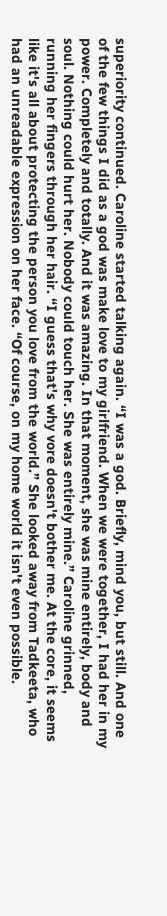superiority continued. Caroline started talking again. “I was a god. Briefly, mind you, but still. And one of the few things I did as a god was make love to my girlfriend. When we were together, I had her in my power. Completely and totally. And it was amazing. In that moment, she was mine entirely, body and soul. Nothing could hurt her. Nobody could touch her. She was entirely mine.” Caroline grinned, running her fingers through her hair. “I guess that's why vore doesn't bother me. At the core, it seems like it's all about protecting the person you love from the world.” She looked away from Tadkeeta, who had an unreadable expression on her face. “Of course, on my home world it isn't even possible.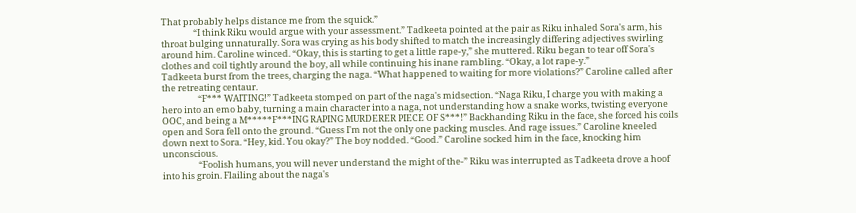That probably helps distance me from the squick.”
                “I think Riku would argue with your assessment.” Tadkeeta pointed at the pair as Riku inhaled Sora's arm, his throat bulging unnaturally. Sora was crying as his body shifted to match the increasingly differing adjectives swirling around him. Caroline winced. “Okay, this is starting to get a little rape-y,” she muttered. Riku began to tear off Sora's clothes and coil tightly around the boy, all while continuing his inane rambling. “Okay, a lot rape-y.”
Tadkeeta burst from the trees, charging the naga. “What happened to waiting for more violations?” Caroline called after the retreating centaur.
                  “F*** WAITING!” Tadkeeta stomped on part of the naga's midsection. “Naga Riku, I charge you with making a hero into an emo baby, turning a main character into a naga, not understanding how a snake works, twisting everyone OOC, and being a M*****F***ING RAPING MURDERER PIECE OF S***!” Backhanding Riku in the face, she forced his coils open and Sora fell onto the ground. “Guess I'm not the only one packing muscles. And rage issues.” Caroline kneeled down next to Sora. “Hey, kid. You okay?” The boy nodded. “Good.” Caroline socked him in the face, knocking him unconscious.
                  “Foolish humans, you will never understand the might of the-” Riku was interrupted as Tadkeeta drove a hoof into his groin. Flailing about the naga's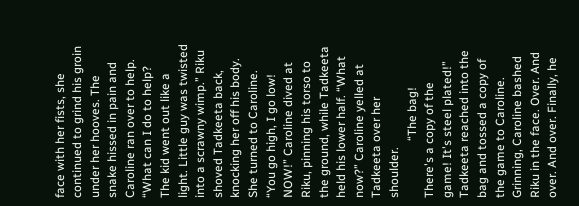face with her fists, she continued to grind his groin under her hooves. The snake hissed in pain and Caroline ran over to help. “What can I do to help? The kid went out like a light. Little guy was twisted into a scrawny wimp.” Riku shoved Tadkeeta back, knocking her off his body. She turned to Caroline. “You go high, I go low! NOW!” Caroline dived at Riku, pinning his torso to the ground, while Tadkeeta held his lower half. “What now?” Caroline yelled at Tadkeeta over her shoulder.
                   “The bag! There's a copy of the game! It's steel plated!” Tadkeeta reached into the bag and tossed a copy of the game to Caroline. Grinning, Caroline bashed Riku in the face. Over. And over. And over. Finally, he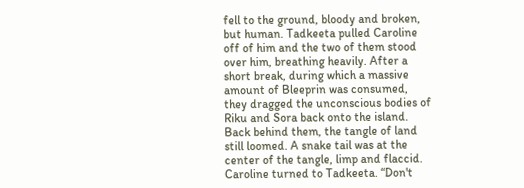fell to the ground, bloody and broken, but human. Tadkeeta pulled Caroline off of him and the two of them stood over him, breathing heavily. After a short break, during which a massive amount of Bleeprin was consumed, they dragged the unconscious bodies of Riku and Sora back onto the island. Back behind them, the tangle of land still loomed. A snake tail was at the center of the tangle, limp and flaccid. Caroline turned to Tadkeeta. “Don't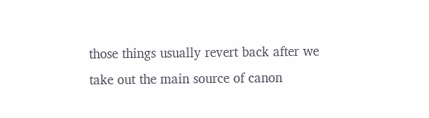those things usually revert back after we take out the main source of canon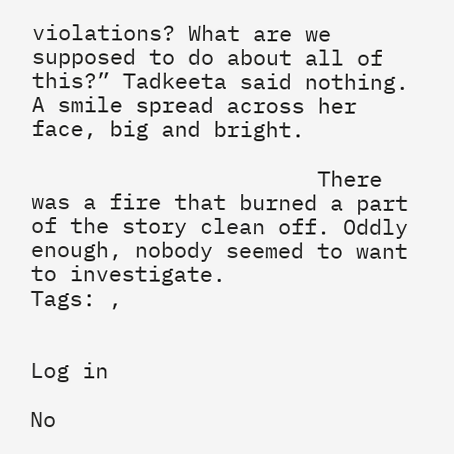violations? What are we supposed to do about all of this?” Tadkeeta said nothing. A smile spread across her face, big and bright.

                      There was a fire that burned a part of the story clean off. Oddly enough, nobody seemed to want to investigate.
Tags: ,


Log in

No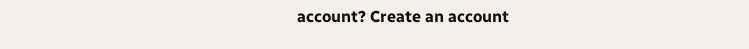account? Create an account